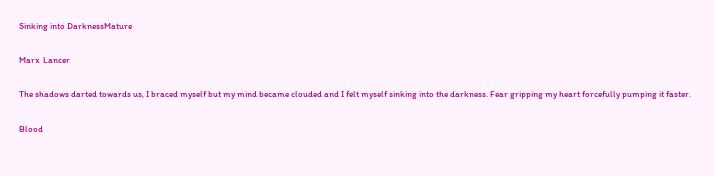Sinking into DarknessMature

Marx  Lancer

The shadows darted towards us, I braced myself but my mind became clouded and I felt myself sinking into the darkness. Fear gripping my heart forcefully pumping it faster.

Blood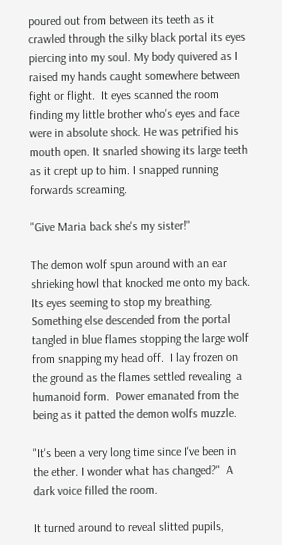poured out from between its teeth as it crawled through the silky black portal its eyes piercing into my soul. My body quivered as I raised my hands caught somewhere between fight or flight.  It eyes scanned the room finding my little brother who's eyes and face were in absolute shock. He was petrified his mouth open. It snarled showing its large teeth as it crept up to him. I snapped running forwards screaming.

"Give Maria back she's my sister!"

The demon wolf spun around with an ear shrieking howl that knocked me onto my back. Its eyes seeming to stop my breathing.  Something else descended from the portal tangled in blue flames stopping the large wolf from snapping my head off.  I lay frozen on the ground as the flames settled revealing  a humanoid form.  Power emanated from the being as it patted the demon wolfs muzzle.

"It's been a very long time since I've been in the ether. I wonder what has changed?"  A dark voice filled the room.

It turned around to reveal slitted pupils,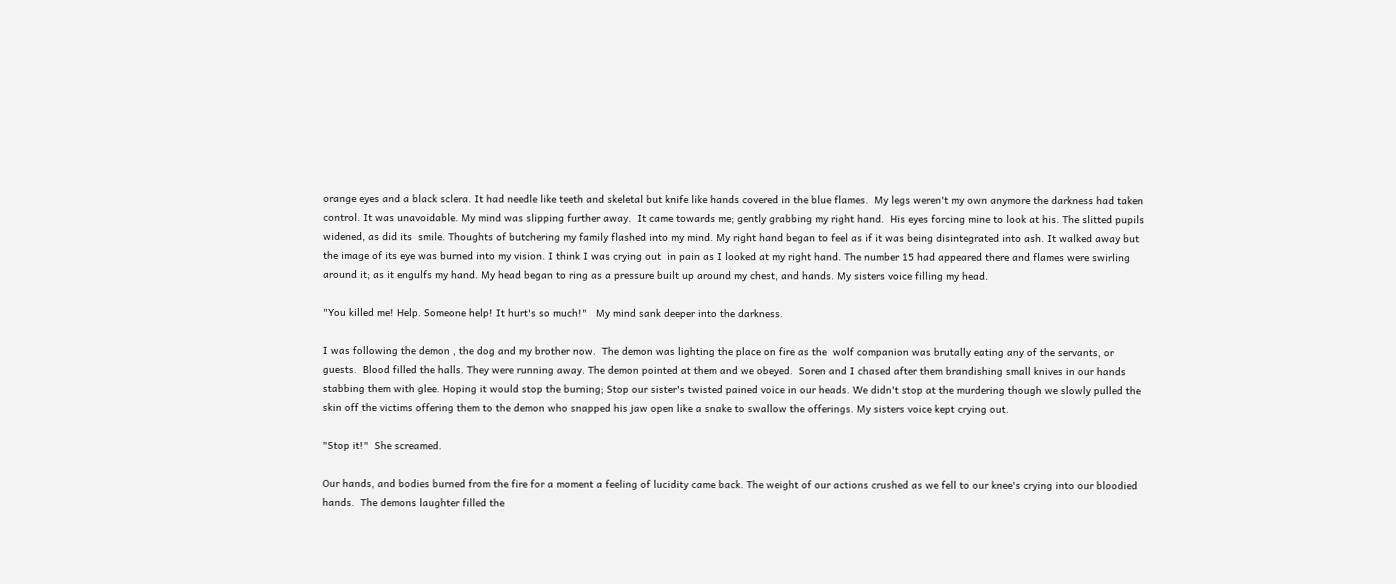orange eyes and a black sclera. It had needle like teeth and skeletal but knife like hands covered in the blue flames.  My legs weren't my own anymore the darkness had taken control. It was unavoidable. My mind was slipping further away.  It came towards me; gently grabbing my right hand.  His eyes forcing mine to look at his. The slitted pupils widened, as did its  smile. Thoughts of butchering my family flashed into my mind. My right hand began to feel as if it was being disintegrated into ash. It walked away but the image of its eye was burned into my vision. I think I was crying out  in pain as I looked at my right hand. The number 15 had appeared there and flames were swirling around it; as it engulfs my hand. My head began to ring as a pressure built up around my chest, and hands. My sisters voice filling my head.

"You killed me! Help. Someone help! It hurt's so much!"   My mind sank deeper into the darkness.

I was following the demon , the dog and my brother now.  The demon was lighting the place on fire as the  wolf companion was brutally eating any of the servants, or guests.  Blood filled the halls. They were running away. The demon pointed at them and we obeyed.  Soren and I chased after them brandishing small knives in our hands stabbing them with glee. Hoping it would stop the burning; Stop our sister's twisted pained voice in our heads. We didn't stop at the murdering though we slowly pulled the skin off the victims offering them to the demon who snapped his jaw open like a snake to swallow the offerings. My sisters voice kept crying out.

"Stop it!"  She screamed.

Our hands, and bodies burned from the fire for a moment a feeling of lucidity came back. The weight of our actions crushed as we fell to our knee's crying into our bloodied hands.  The demons laughter filled the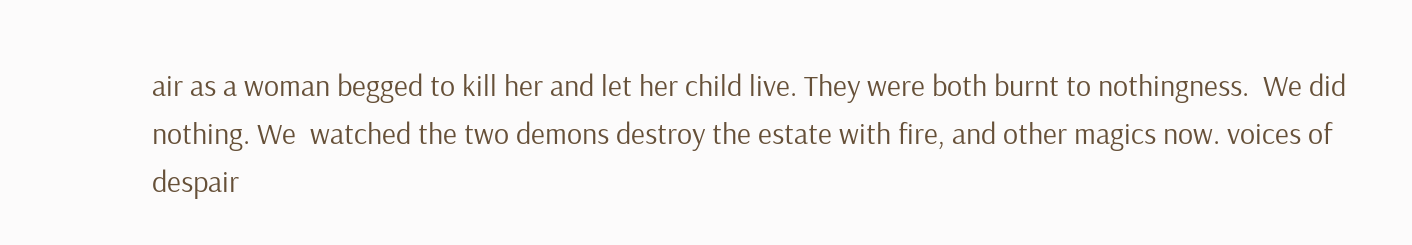air as a woman begged to kill her and let her child live. They were both burnt to nothingness.  We did nothing. We  watched the two demons destroy the estate with fire, and other magics now. voices of despair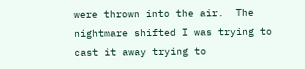were thrown into the air.  The nightmare shifted I was trying to cast it away trying to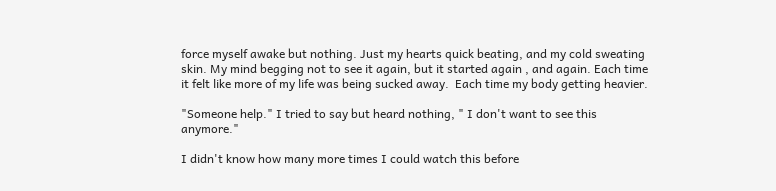force myself awake but nothing. Just my hearts quick beating, and my cold sweating skin. My mind begging not to see it again, but it started again , and again. Each time it felt like more of my life was being sucked away.  Each time my body getting heavier.

"Someone help." I tried to say but heard nothing, " I don't want to see this anymore."

I didn't know how many more times I could watch this before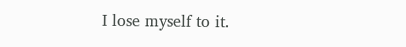I lose myself to it.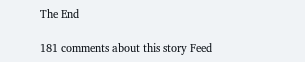The End

181 comments about this story Feed